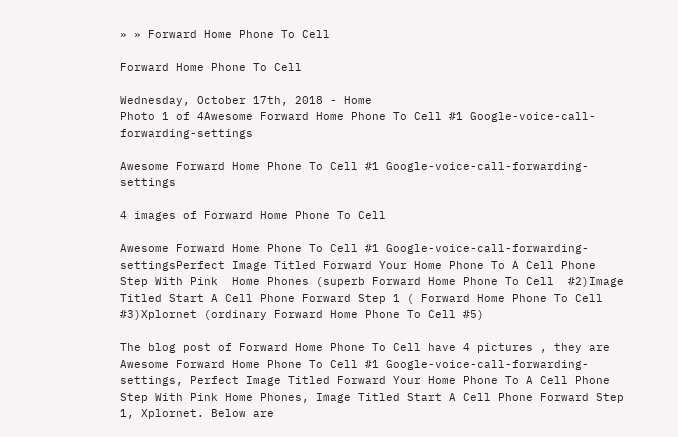» » Forward Home Phone To Cell

Forward Home Phone To Cell

Wednesday, October 17th, 2018 - Home
Photo 1 of 4Awesome Forward Home Phone To Cell #1 Google-voice-call-forwarding-settings

Awesome Forward Home Phone To Cell #1 Google-voice-call-forwarding-settings

4 images of Forward Home Phone To Cell

Awesome Forward Home Phone To Cell #1 Google-voice-call-forwarding-settingsPerfect Image Titled Forward Your Home Phone To A Cell Phone Step With Pink  Home Phones (superb Forward Home Phone To Cell  #2)Image Titled Start A Cell Phone Forward Step 1 ( Forward Home Phone To Cell #3)Xplornet (ordinary Forward Home Phone To Cell #5)

The blog post of Forward Home Phone To Cell have 4 pictures , they are Awesome Forward Home Phone To Cell #1 Google-voice-call-forwarding-settings, Perfect Image Titled Forward Your Home Phone To A Cell Phone Step With Pink Home Phones, Image Titled Start A Cell Phone Forward Step 1, Xplornet. Below are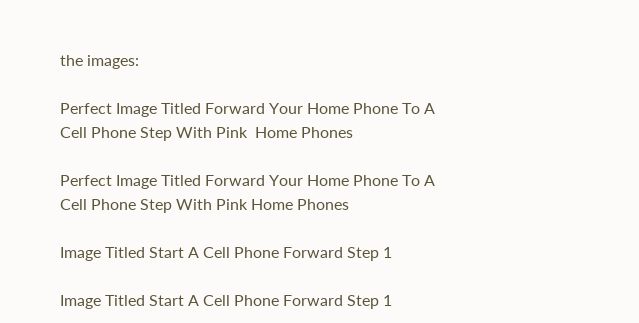the images:

Perfect Image Titled Forward Your Home Phone To A Cell Phone Step With Pink  Home Phones

Perfect Image Titled Forward Your Home Phone To A Cell Phone Step With Pink Home Phones

Image Titled Start A Cell Phone Forward Step 1

Image Titled Start A Cell Phone Forward Step 1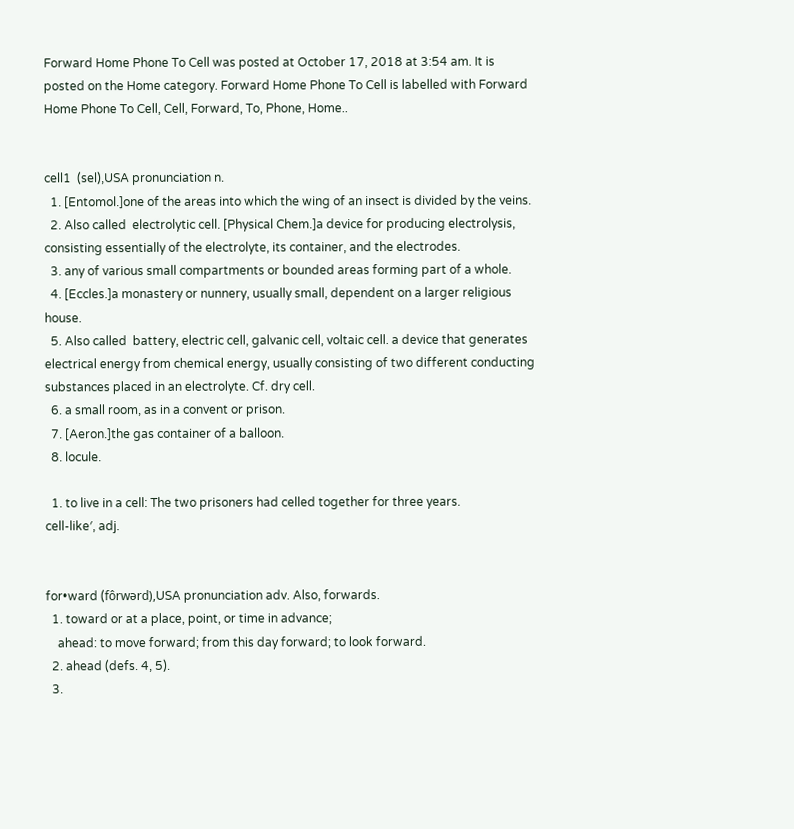Forward Home Phone To Cell was posted at October 17, 2018 at 3:54 am. It is posted on the Home category. Forward Home Phone To Cell is labelled with Forward Home Phone To Cell, Cell, Forward, To, Phone, Home..


cell1  (sel),USA pronunciation n.
  1. [Entomol.]one of the areas into which the wing of an insect is divided by the veins.
  2. Also called  electrolytic cell. [Physical Chem.]a device for producing electrolysis, consisting essentially of the electrolyte, its container, and the electrodes.
  3. any of various small compartments or bounded areas forming part of a whole.
  4. [Eccles.]a monastery or nunnery, usually small, dependent on a larger religious house.
  5. Also called  battery, electric cell, galvanic cell, voltaic cell. a device that generates electrical energy from chemical energy, usually consisting of two different conducting substances placed in an electrolyte. Cf. dry cell.
  6. a small room, as in a convent or prison.
  7. [Aeron.]the gas container of a balloon.
  8. locule.

  1. to live in a cell: The two prisoners had celled together for three years.
cell-like′, adj.


for•ward (fôrwərd),USA pronunciation adv. Also, forwards.
  1. toward or at a place, point, or time in advance;
    ahead: to move forward; from this day forward; to look forward.
  2. ahead (defs. 4, 5).
  3.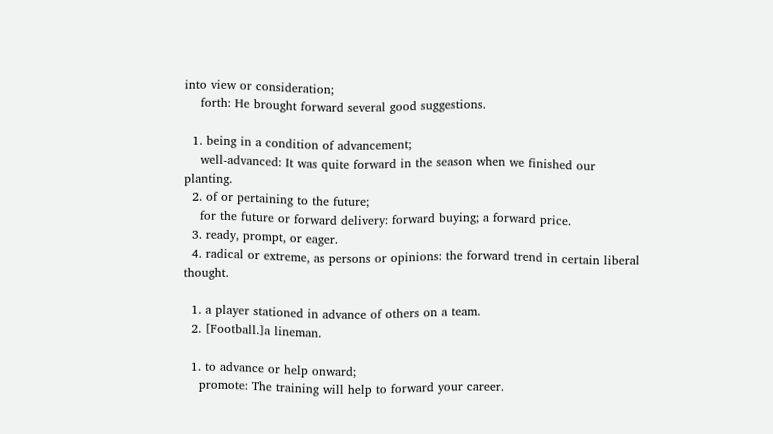into view or consideration;
    forth: He brought forward several good suggestions.

  1. being in a condition of advancement;
    well-advanced: It was quite forward in the season when we finished our planting.
  2. of or pertaining to the future;
    for the future or forward delivery: forward buying; a forward price.
  3. ready, prompt, or eager.
  4. radical or extreme, as persons or opinions: the forward trend in certain liberal thought.

  1. a player stationed in advance of others on a team.
  2. [Football.]a lineman.

  1. to advance or help onward;
    promote: The training will help to forward your career.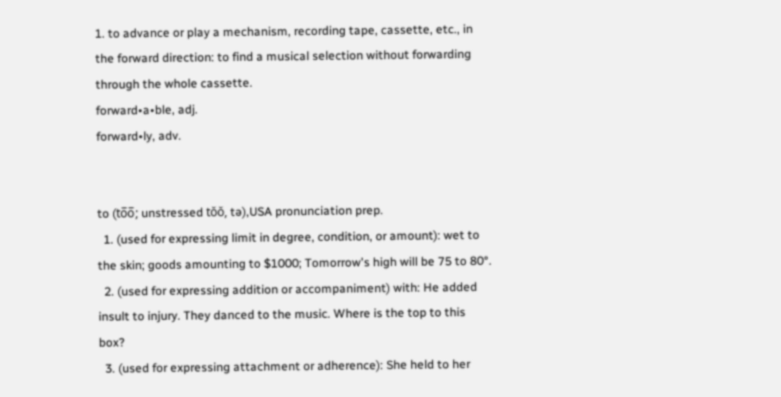1. to advance or play a mechanism, recording tape, cassette, etc., in the forward direction: to find a musical selection without forwarding through the whole cassette.
forward•a•ble, adj.
forward•ly, adv.


to (to̅o̅; unstressed tŏŏ, tə),USA pronunciation prep.
  1. (used for expressing limit in degree, condition, or amount): wet to the skin; goods amounting to $1000; Tomorrow's high will be 75 to 80°.
  2. (used for expressing addition or accompaniment) with: He added insult to injury. They danced to the music. Where is the top to this box?
  3. (used for expressing attachment or adherence): She held to her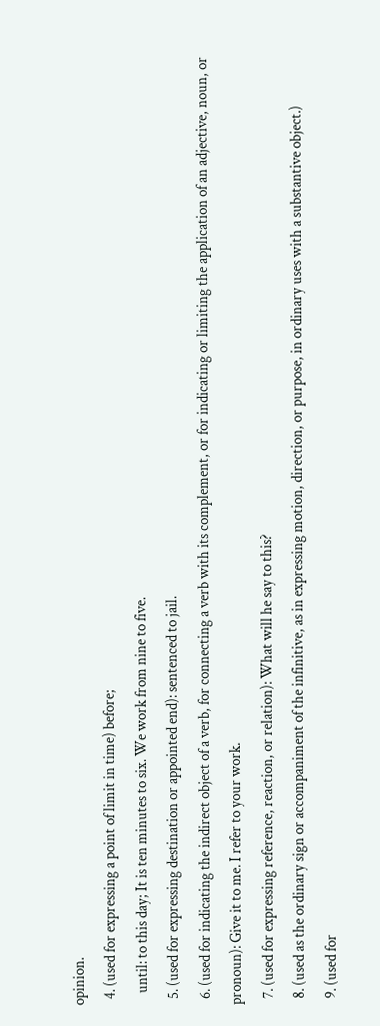opinion.
  4. (used for expressing a point of limit in time) before;
    until: to this day; It is ten minutes to six. We work from nine to five.
  5. (used for expressing destination or appointed end): sentenced to jail.
  6. (used for indicating the indirect object of a verb, for connecting a verb with its complement, or for indicating or limiting the application of an adjective, noun, or pronoun): Give it to me. I refer to your work.
  7. (used for expressing reference, reaction, or relation): What will he say to this?
  8. (used as the ordinary sign or accompaniment of the infinitive, as in expressing motion, direction, or purpose, in ordinary uses with a substantive object.)
  9. (used for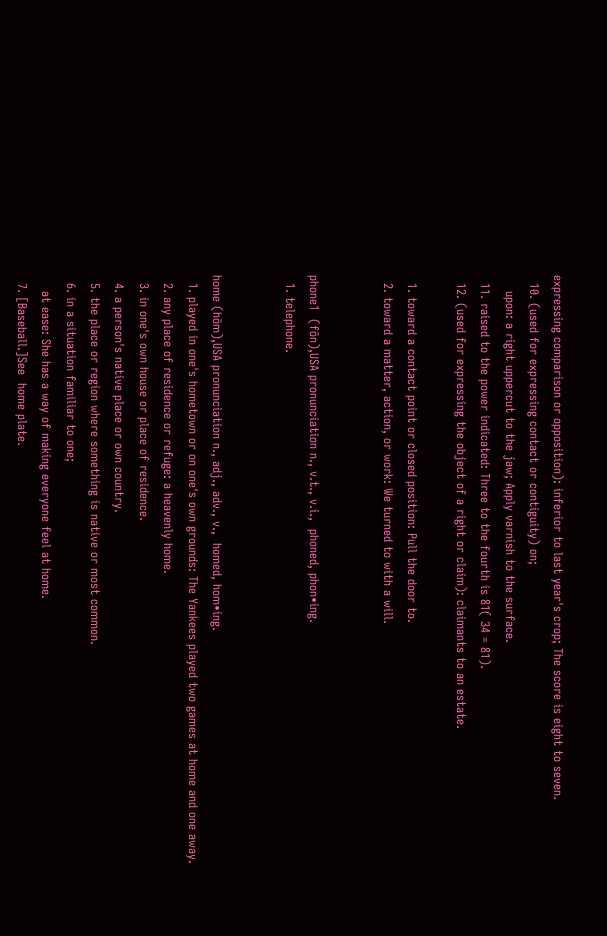expressing comparison or opposition): inferior to last year's crop; The score is eight to seven.
  10. (used for expressing contact or contiguity) on;
    upon: a right uppercut to the jaw; Apply varnish to the surface.
  11. raised to the power indicated: Three to the fourth is 81( 34 = 81).
  12. (used for expressing the object of a right or claim): claimants to an estate.

  1. toward a contact point or closed position: Pull the door to.
  2. toward a matter, action, or work: We turned to with a will.


phone1  (fōn),USA pronunciation n., v.t., v.i.,  phoned, phon•ing.
  1. telephone.


home (hōm),USA pronunciation n., adj., adv., v.,  homed, hom•ing.
  1. played in one's hometown or on one's own grounds: The Yankees played two games at home and one away.
  2. any place of residence or refuge: a heavenly home.
  3. in one's own house or place of residence.
  4. a person's native place or own country.
  5. the place or region where something is native or most common.
  6. in a situation familiar to one;
    at ease: She has a way of making everyone feel at home.
  7. [Baseball.]See  home plate.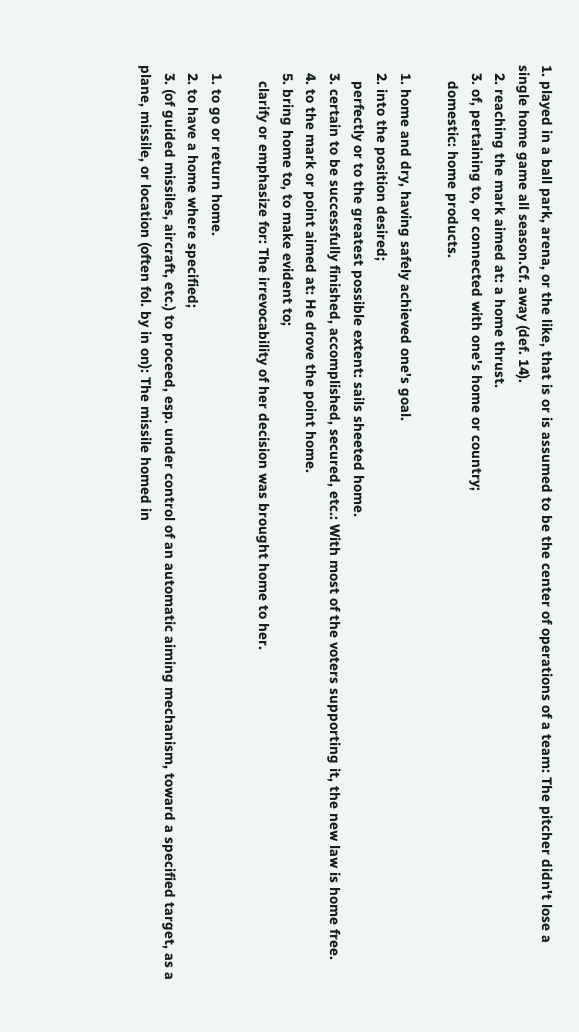1. played in a ball park, arena, or the like, that is or is assumed to be the center of operations of a team: The pitcher didn't lose a single home game all season.Cf. away (def. 14).
  2. reaching the mark aimed at: a home thrust.
  3. of, pertaining to, or connected with one's home or country;
    domestic: home products.

  1. home and dry, having safely achieved one's goal.
  2. into the position desired;
    perfectly or to the greatest possible extent: sails sheeted home.
  3. certain to be successfully finished, accomplished, secured, etc.: With most of the voters supporting it, the new law is home free.
  4. to the mark or point aimed at: He drove the point home.
  5. bring home to, to make evident to;
    clarify or emphasize for: The irrevocability of her decision was brought home to her.

  1. to go or return home.
  2. to have a home where specified;
  3. (of guided missiles, aircraft, etc.) to proceed, esp. under control of an automatic aiming mechanism, toward a specified target, as a plane, missile, or location (often fol. by in on): The missile homed in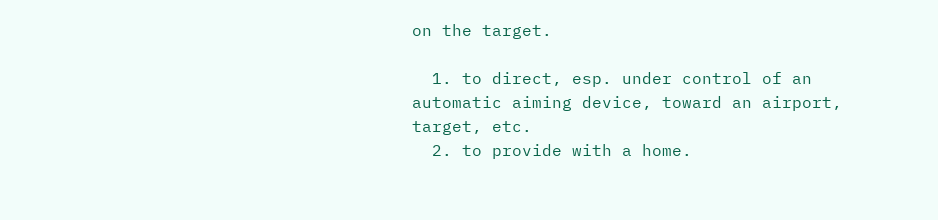on the target.

  1. to direct, esp. under control of an automatic aiming device, toward an airport, target, etc.
  2. to provide with a home.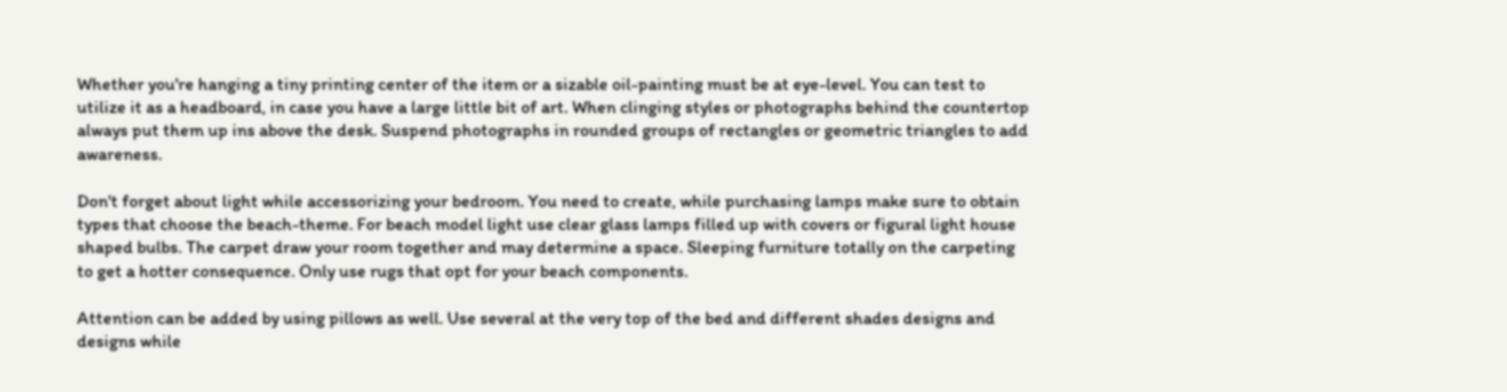Whether you're hanging a tiny printing center of the item or a sizable oil-painting must be at eye-level. You can test to utilize it as a headboard, in case you have a large little bit of art. When clinging styles or photographs behind the countertop always put them up ins above the desk. Suspend photographs in rounded groups of rectangles or geometric triangles to add awareness.

Don't forget about light while accessorizing your bedroom. You need to create, while purchasing lamps make sure to obtain types that choose the beach-theme. For beach model light use clear glass lamps filled up with covers or figural light house shaped bulbs. The carpet draw your room together and may determine a space. Sleeping furniture totally on the carpeting to get a hotter consequence. Only use rugs that opt for your beach components.

Attention can be added by using pillows as well. Use several at the very top of the bed and different shades designs and designs while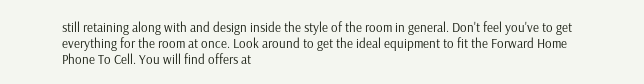still retaining along with and design inside the style of the room in general. Don't feel you've to get everything for the room at once. Look around to get the ideal equipment to fit the Forward Home Phone To Cell. You will find offers at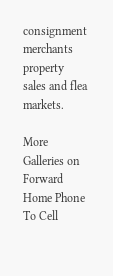consignment merchants property sales and flea markets.

More Galleries on Forward Home Phone To Cell